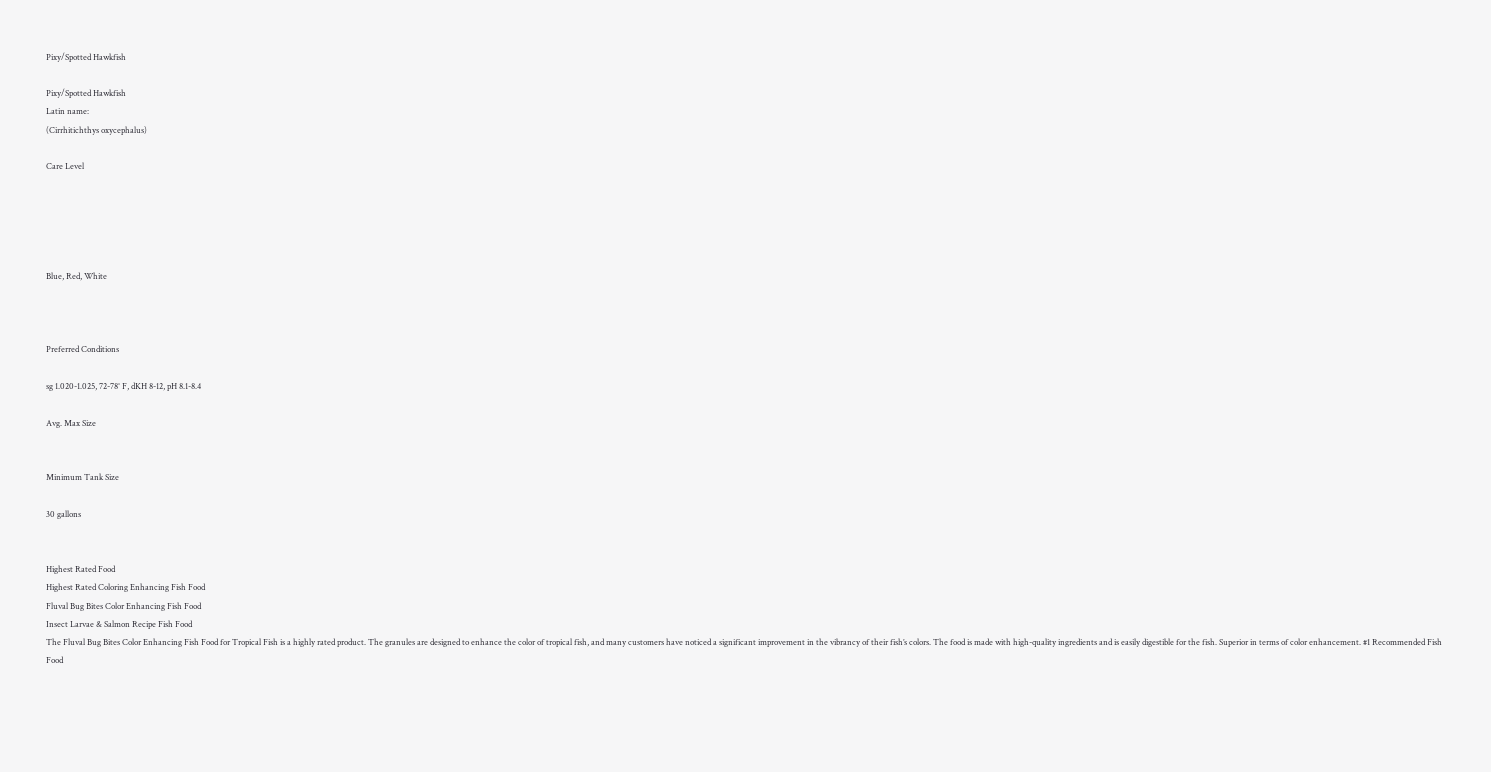Pixy/Spotted Hawkfish

Pixy/Spotted Hawkfish
Latin name:
(Cirrhitichthys oxycephalus)

Care Level





Blue, Red, White



Preferred Conditions

sg 1.020-1.025, 72-78° F, dKH 8-12, pH 8.1-8.4

Avg. Max Size


Minimum Tank Size

30 gallons


Highest Rated Food
Highest Rated Coloring Enhancing Fish Food
Fluval Bug Bites Color Enhancing Fish Food
Insect Larvae & Salmon Recipe Fish Food
The Fluval Bug Bites Color Enhancing Fish Food for Tropical Fish is a highly rated product. The granules are designed to enhance the color of tropical fish, and many customers have noticed a significant improvement in the vibrancy of their fish’s colors. The food is made with high-quality ingredients and is easily digestible for the fish. Superior in terms of color enhancement. #1 Recommended Fish Food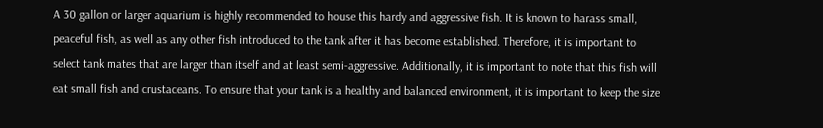A 30 gallon or larger aquarium is highly recommended to house this hardy and aggressive fish. It is known to harass small, peaceful fish, as well as any other fish introduced to the tank after it has become established. Therefore, it is important to select tank mates that are larger than itself and at least semi-aggressive. Additionally, it is important to note that this fish will eat small fish and crustaceans. To ensure that your tank is a healthy and balanced environment, it is important to keep the size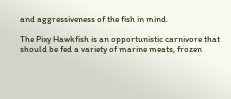and aggressiveness of the fish in mind.

The Pixy Hawkfish is an opportunistic carnivore that should be fed a variety of marine meats, frozen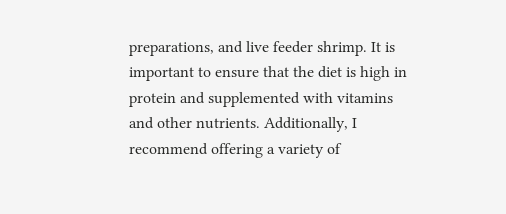preparations, and live feeder shrimp. It is important to ensure that the diet is high in protein and supplemented with vitamins and other nutrients. Additionally, I recommend offering a variety of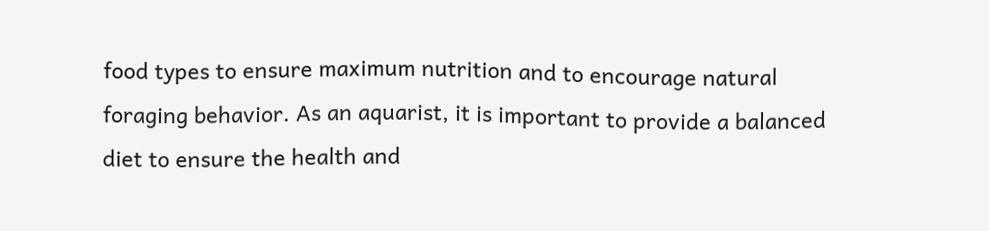food types to ensure maximum nutrition and to encourage natural foraging behavior. As an aquarist, it is important to provide a balanced diet to ensure the health and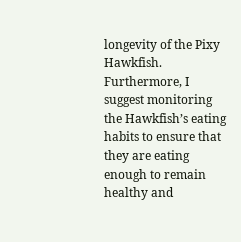longevity of the Pixy Hawkfish. Furthermore, I suggest monitoring the Hawkfish’s eating habits to ensure that they are eating enough to remain healthy and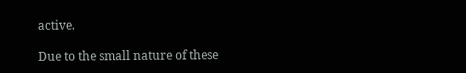active.

Due to the small nature of these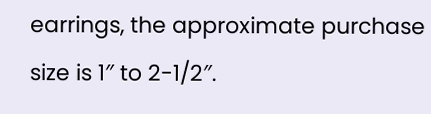earrings, the approximate purchase size is 1″ to 2-1/2″.